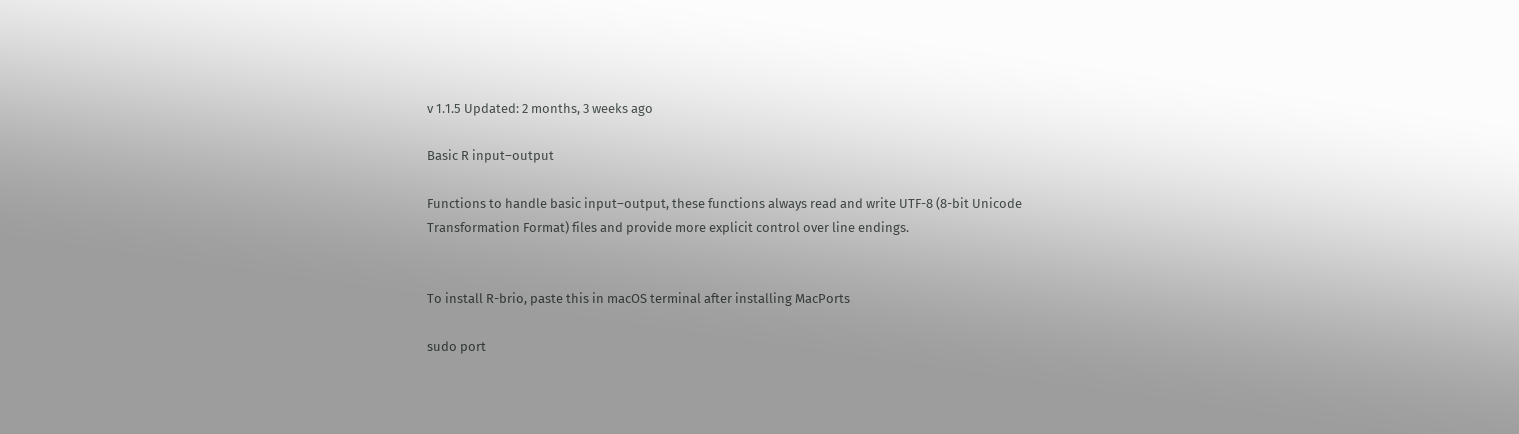v 1.1.5 Updated: 2 months, 3 weeks ago

Basic R input–output

Functions to handle basic input–output, these functions always read and write UTF-8 (8-bit Unicode Transformation Format) files and provide more explicit control over line endings.


To install R-brio, paste this in macOS terminal after installing MacPorts

sudo port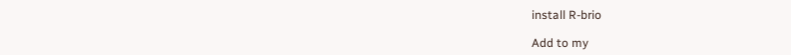install R-brio

Add to my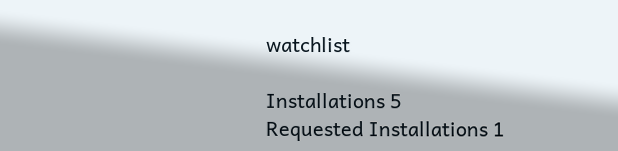watchlist

Installations 5
Requested Installations 1